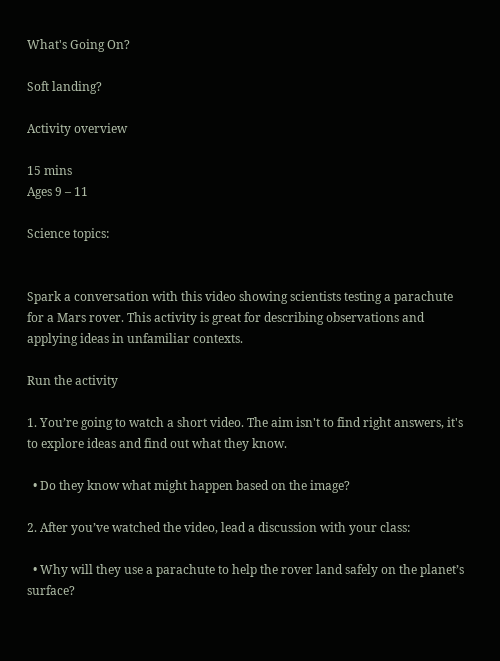What's Going On?

Soft landing?

Activity overview

15 mins
Ages 9 – 11

Science topics:


Spark a conversation with this video showing scientists testing a parachute for a Mars rover. This activity is great for describing observations and applying ideas in unfamiliar contexts.

Run the activity

1. You’re going to watch a short video. The aim isn't to find right answers, it's to explore ideas and find out what they know.

  • Do they know what might happen based on the image?

2. After you’ve watched the video, lead a discussion with your class:

  • Why will they use a parachute to help the rover land safely on the planet’s surface?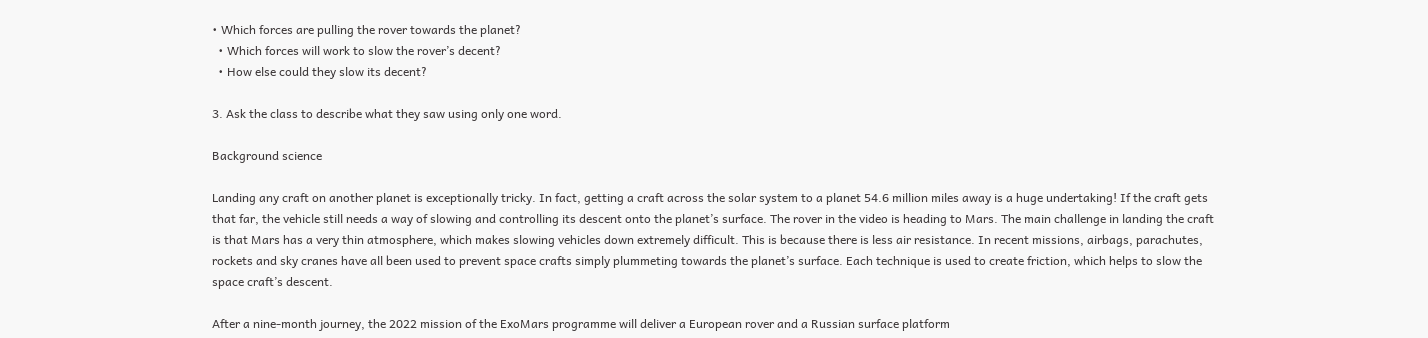• Which forces are pulling the rover towards the planet?
  • Which forces will work to slow the rover’s decent?
  • How else could they slow its decent?

3. Ask the class to describe what they saw using only one word.

Background science

Landing any craft on another planet is exceptionally tricky. In fact, getting a craft across the solar system to a planet 54.6 million miles away is a huge undertaking! If the craft gets that far, the vehicle still needs a way of slowing and controlling its descent onto the planet’s surface. The rover in the video is heading to Mars. The main challenge in landing the craft is that Mars has a very thin atmosphere, which makes slowing vehicles down extremely difficult. This is because there is less air resistance. In recent missions, airbags, parachutes, rockets and sky cranes have all been used to prevent space crafts simply plummeting towards the planet’s surface. Each technique is used to create friction, which helps to slow the space craft’s descent.

After a nine-month journey, the 2022 mission of the ExoMars programme will deliver a European rover and a Russian surface platform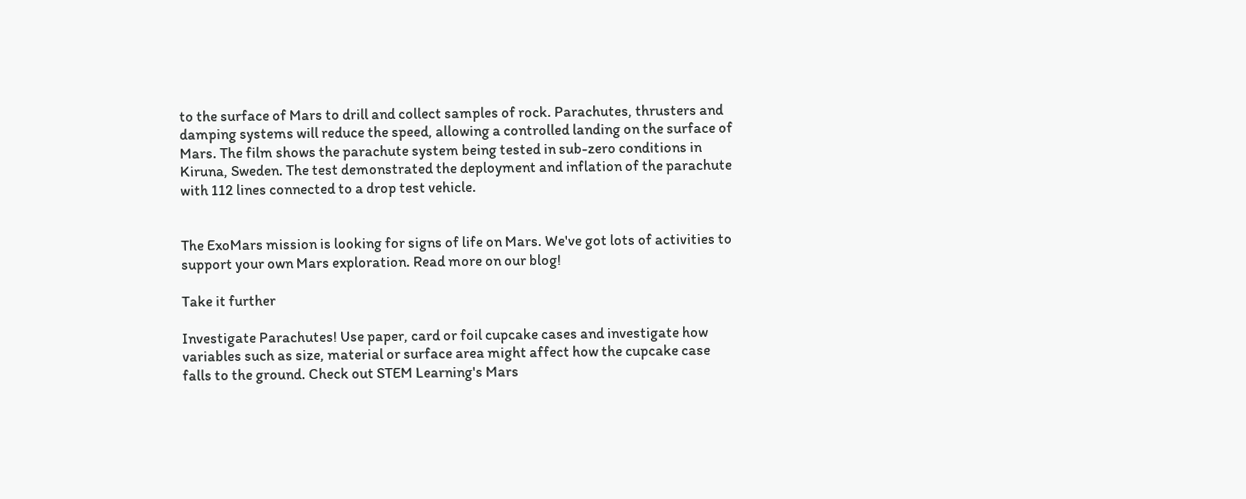to the surface of Mars to drill and collect samples of rock. Parachutes, thrusters and damping systems will reduce the speed, allowing a controlled landing on the surface of Mars. The film shows the parachute system being tested in sub-zero conditions in Kiruna, Sweden. The test demonstrated the deployment and inflation of the parachute with 112 lines connected to a drop test vehicle.


The ExoMars mission is looking for signs of life on Mars. We've got lots of activities to support your own Mars exploration. Read more on our blog!

Take it further

Investigate Parachutes! Use paper, card or foil cupcake cases and investigate how variables such as size, material or surface area might affect how the cupcake case falls to the ground. Check out STEM Learning's Mars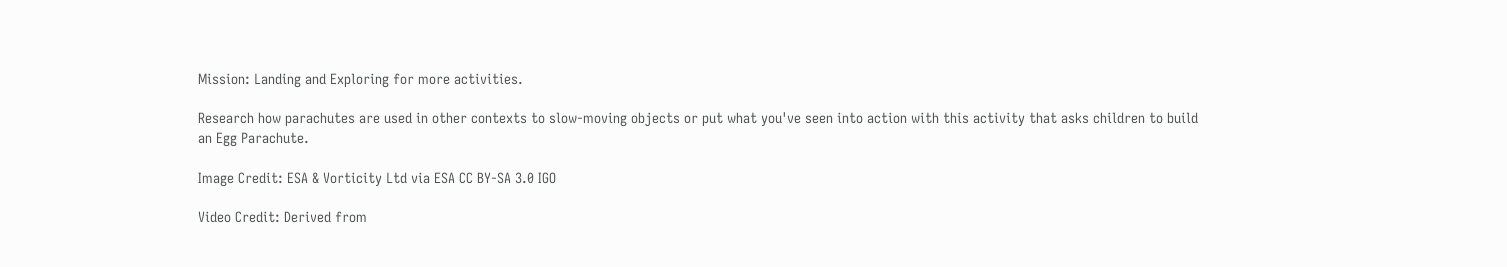Mission: Landing and Exploring for more activities.

Research how parachutes are used in other contexts to slow-moving objects or put what you've seen into action with this activity that asks children to build an Egg Parachute.

Image Credit: ESA & Vorticity Ltd via ESA CC BY-SA 3.0 IGO

Video Credit: Derived from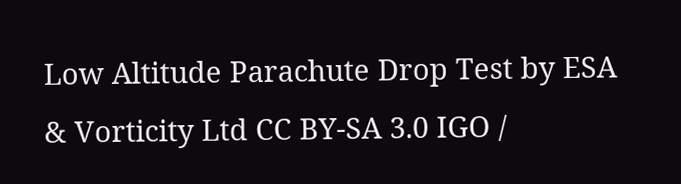Low Altitude Parachute Drop Test by ESA & Vorticity Ltd CC BY-SA 3.0 IGO /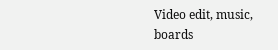Video edit, music, boards